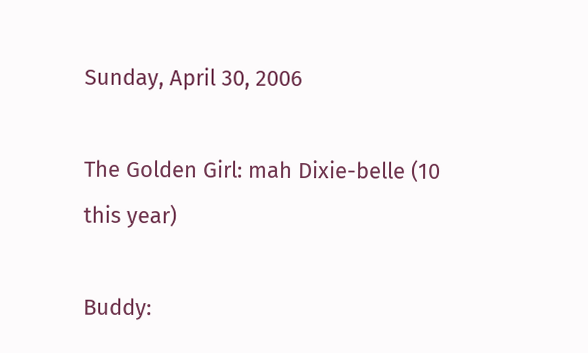Sunday, April 30, 2006

The Golden Girl: mah Dixie-belle (10 this year)

Buddy: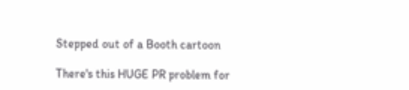Stepped out of a Booth cartoon

There's this HUGE PR problem for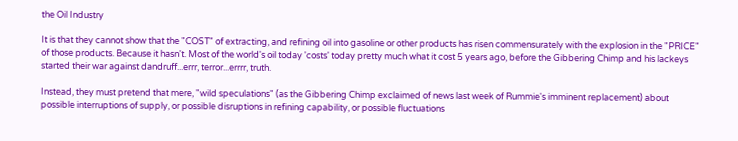the Oil Industry

It is that they cannot show that the "COST" of extracting, and refining oil into gasoline or other products has risen commensurately with the explosion in the "PRICE" of those products. Because it hasn't. Most of the world's oil today 'costs' today pretty much what it cost 5 years ago, before the Gibbering Chimp and his lackeys started their war against dandruff...errr, terror...errrr, truth.

Instead, they must pretend that mere, "wild speculations" (as the Gibbering Chimp exclaimed of news last week of Rummie's imminent replacement) about possible interruptions of supply, or possible disruptions in refining capability, or possible fluctuations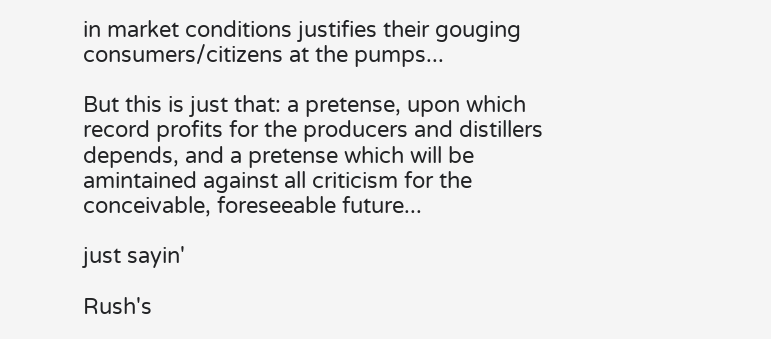in market conditions justifies their gouging consumers/citizens at the pumps...

But this is just that: a pretense, upon which record profits for the producers and distillers depends, and a pretense which will be amintained against all criticism for the conceivable, foreseeable future...

just sayin'

Rush's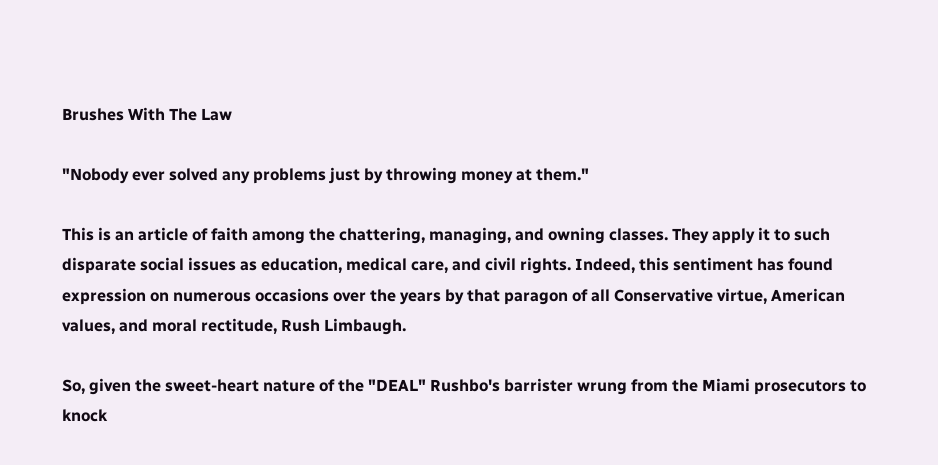Brushes With The Law

"Nobody ever solved any problems just by throwing money at them."

This is an article of faith among the chattering, managing, and owning classes. They apply it to such disparate social issues as education, medical care, and civil rights. Indeed, this sentiment has found expression on numerous occasions over the years by that paragon of all Conservative virtue, American values, and moral rectitude, Rush Limbaugh.

So, given the sweet-heart nature of the "DEAL" Rushbo's barrister wrung from the Miami prosecutors to knock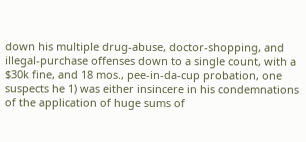down his multiple drug-abuse, doctor-shopping, and illegal-purchase offenses down to a single count, with a $30k fine, and 18 mos., pee-in-da-cup probation, one suspects he 1) was either insincere in his condemnations of the application of huge sums of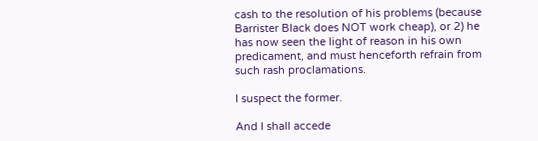cash to the resolution of his problems (because Barrister Black does NOT work cheap), or 2) he has now seen the light of reason in his own predicament, and must henceforth refrain from such rash proclamations.

I suspect the former.

And I shall accede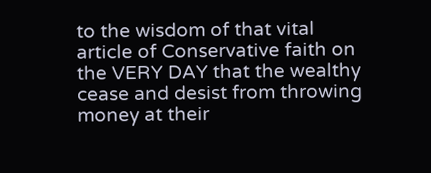to the wisdom of that vital article of Conservative faith on the VERY DAY that the wealthy cease and desist from throwing money at their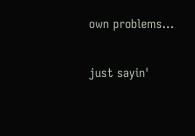own problems...

just sayin'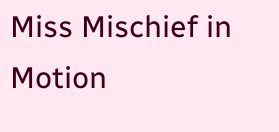Miss Mischief in Motion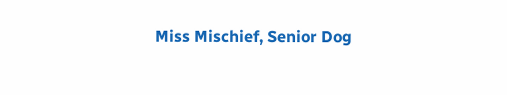Miss Mischief, Senior Dog